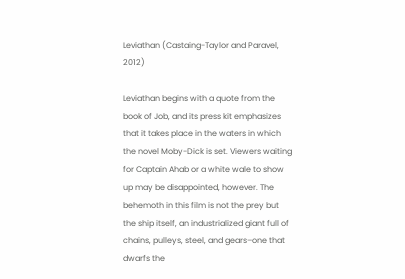Leviathan (Castaing-Taylor and Paravel, 2012)

Leviathan begins with a quote from the book of Job, and its press kit emphasizes that it takes place in the waters in which the novel Moby-Dick is set. Viewers waiting for Captain Ahab or a white wale to show up may be disappointed, however. The behemoth in this film is not the prey but the ship itself, an industrialized giant full of chains, pulleys, steel, and gears–one that dwarfs the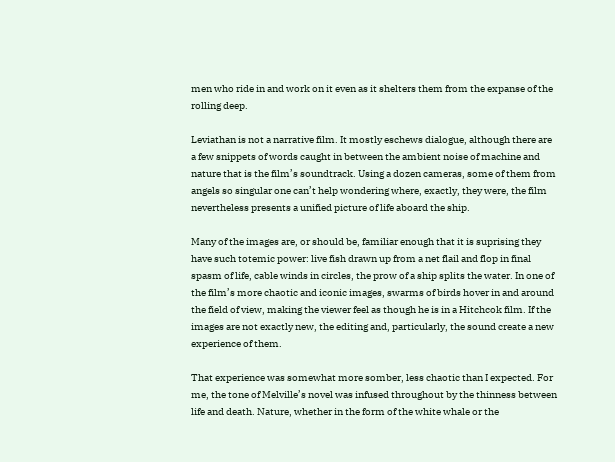men who ride in and work on it even as it shelters them from the expanse of the rolling deep.

Leviathan is not a narrative film. It mostly eschews dialogue, although there are a few snippets of words caught in between the ambient noise of machine and nature that is the film’s soundtrack. Using a dozen cameras, some of them from angels so singular one can’t help wondering where, exactly, they were, the film nevertheless presents a unified picture of life aboard the ship.

Many of the images are, or should be, familiar enough that it is suprising they have such totemic power: live fish drawn up from a net flail and flop in final spasm of life, cable winds in circles, the prow of a ship splits the water. In one of the film’s more chaotic and iconic images, swarms of birds hover in and around the field of view, making the viewer feel as though he is in a Hitchcok film. If the images are not exactly new, the editing and, particularly, the sound create a new experience of them.

That experience was somewhat more somber, less chaotic than I expected. For me, the tone of Melville’s novel was infused throughout by the thinness between life and death. Nature, whether in the form of the white whale or the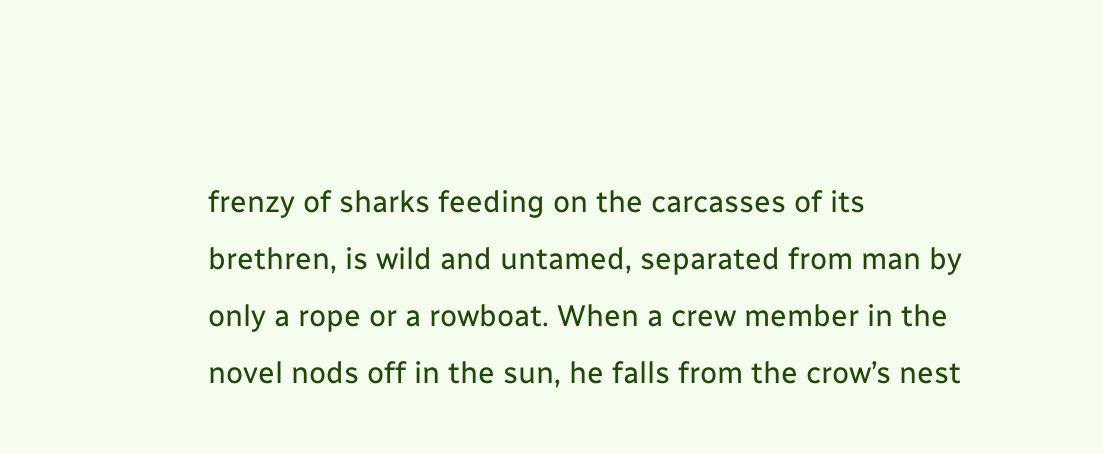frenzy of sharks feeding on the carcasses of its brethren, is wild and untamed, separated from man by only a rope or a rowboat. When a crew member in the novel nods off in the sun, he falls from the crow’s nest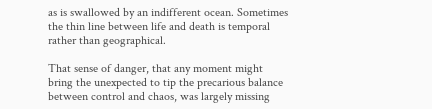as is swallowed by an indifferent ocean. Sometimes the thin line between life and death is temporal rather than geographical.

That sense of danger, that any moment might bring the unexpected to tip the precarious balance between control and chaos, was largely missing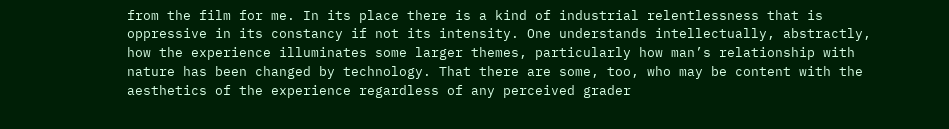from the film for me. In its place there is a kind of industrial relentlessness that is oppressive in its constancy if not its intensity. One understands intellectually, abstractly, how the experience illuminates some larger themes, particularly how man’s relationship with nature has been changed by technology. That there are some, too, who may be content with the aesthetics of the experience regardless of any perceived grader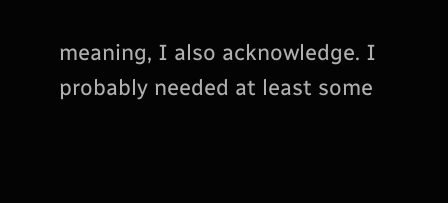meaning, I also acknowledge. I probably needed at least some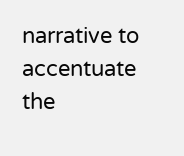narrative to accentuate the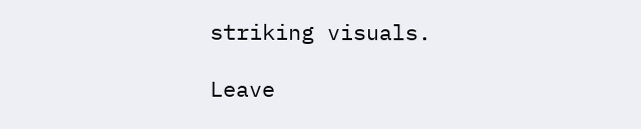striking visuals.

Leave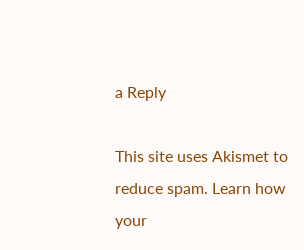a Reply

This site uses Akismet to reduce spam. Learn how your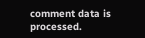comment data is processed.